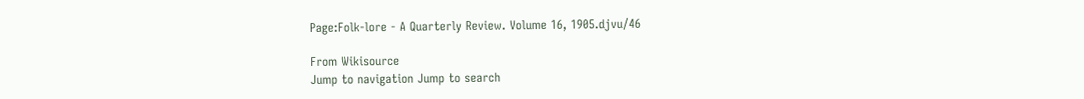Page:Folk-lore - A Quarterly Review. Volume 16, 1905.djvu/46

From Wikisource
Jump to navigation Jump to search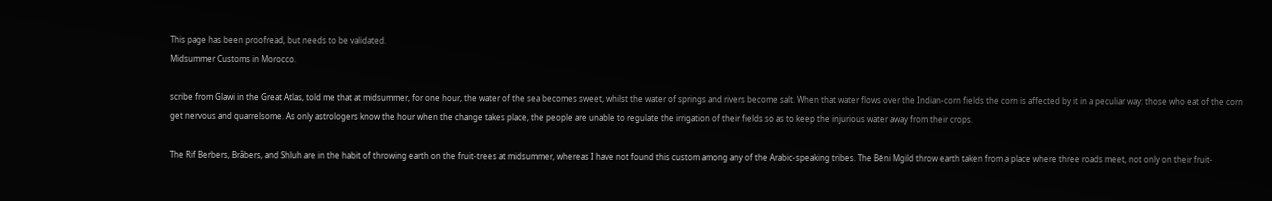This page has been proofread, but needs to be validated.
Midsummer Customs in Morocco.

scribe from Glawi in the Great Atlas, told me that at midsummer, for one hour, the water of the sea becomes sweet, whilst the water of springs and rivers become salt. When that water flows over the Indian-corn fields the corn is affected by it in a peculiar way: those who eat of the corn get nervous and quarrelsome. As only astrologers know the hour when the change takes place, the people are unable to regulate the irrigation of their fields so as to keep the injurious water away from their crops.

The Rif Berbers, Brâbers, and Shluh are in the habit of throwing earth on the fruit-trees at midsummer, whereas I have not found this custom among any of the Arabic-speaking tribes. The Bĕni Mgild throw earth taken from a place where three roads meet, not only on their fruit-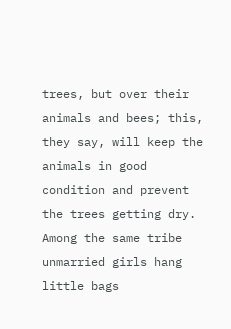trees, but over their animals and bees; this, they say, will keep the animals in good condition and prevent the trees getting dry. Among the same tribe unmarried girls hang little bags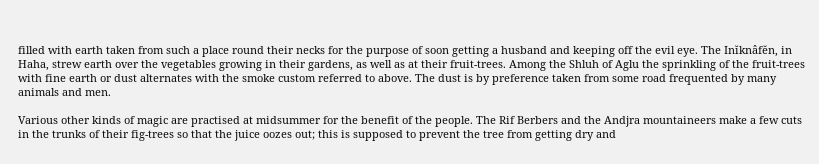filled with earth taken from such a place round their necks for the purpose of soon getting a husband and keeping off the evil eye. The Inĭknâfĕn, in Haha, strew earth over the vegetables growing in their gardens, as well as at their fruit-trees. Among the Shluh of Aglu the sprinkling of the fruit-trees with fine earth or dust alternates with the smoke custom referred to above. The dust is by preference taken from some road frequented by many animals and men.

Various other kinds of magic are practised at midsummer for the benefit of the people. The Rif Berbers and the Andjra mountaineers make a few cuts in the trunks of their fig-trees so that the juice oozes out; this is supposed to prevent the tree from getting dry and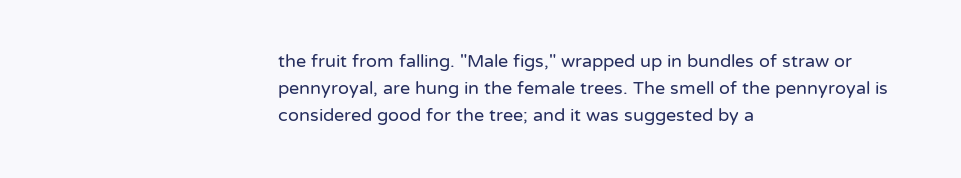the fruit from falling. "Male figs," wrapped up in bundles of straw or pennyroyal, are hung in the female trees. The smell of the pennyroyal is considered good for the tree; and it was suggested by a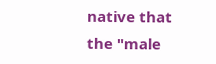native that the "male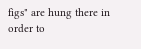figs" are hung there in order to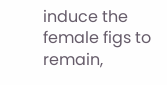induce the female figs to remain,